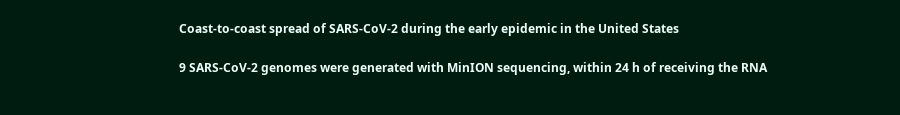Coast-to-coast spread of SARS-CoV-2 during the early epidemic in the United States

9 SARS-CoV-2 genomes were generated with MinION sequencing, within 24 h of receiving the RNA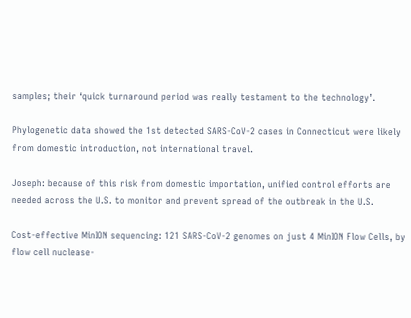samples; their ‘quick turnaround period was really testament to the technology’.

Phylogenetic data showed the 1st detected SARS-CoV-2 cases in Connecticut were likely from domestic introduction, not international travel.

Joseph: because of this risk from domestic importation, unified control efforts are needed across the U.S. to monitor and prevent spread of the outbreak in the U.S.

Cost-effective MinION sequencing: 121 SARS-CoV-2 genomes on just 4 MinION Flow Cells, by flow cell nuclease-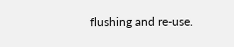flushing and re-use.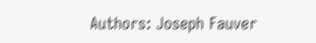Authors: Joseph Fauver